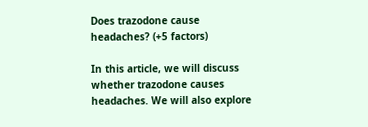Does trazodone cause headaches? (+5 factors)

In this article, we will discuss whether trazodone causes headaches. We will also explore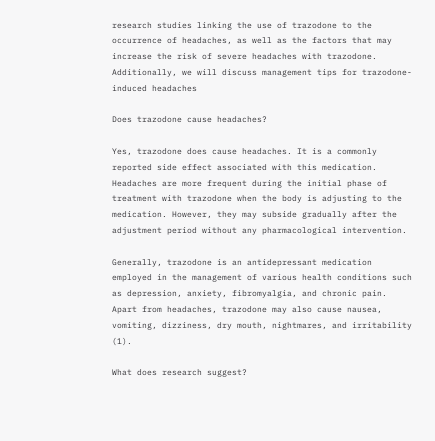research studies linking the use of trazodone to the occurrence of headaches, as well as the factors that may increase the risk of severe headaches with trazodone. Additionally, we will discuss management tips for trazodone-induced headaches

Does trazodone cause headaches?

Yes, trazodone does cause headaches. It is a commonly reported side effect associated with this medication. Headaches are more frequent during the initial phase of treatment with trazodone when the body is adjusting to the medication. However, they may subside gradually after the adjustment period without any pharmacological intervention.

Generally, trazodone is an antidepressant medication employed in the management of various health conditions such as depression, anxiety, fibromyalgia, and chronic pain. Apart from headaches, trazodone may also cause nausea, vomiting, dizziness, dry mouth, nightmares, and irritability (1).

What does research suggest?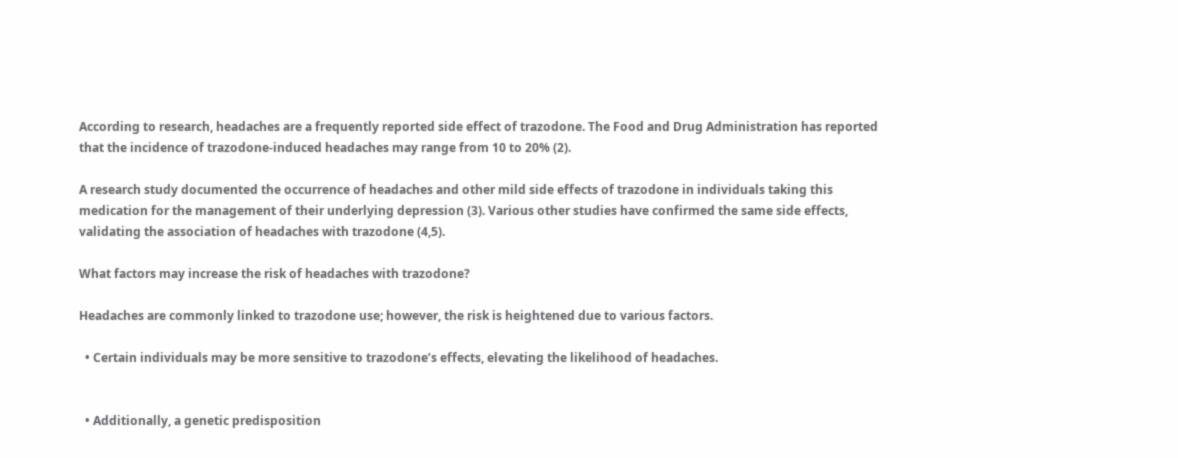According to research, headaches are a frequently reported side effect of trazodone. The Food and Drug Administration has reported that the incidence of trazodone-induced headaches may range from 10 to 20% (2).

A research study documented the occurrence of headaches and other mild side effects of trazodone in individuals taking this medication for the management of their underlying depression (3). Various other studies have confirmed the same side effects, validating the association of headaches with trazodone (4,5).

What factors may increase the risk of headaches with trazodone?

Headaches are commonly linked to trazodone use; however, the risk is heightened due to various factors.

  • Certain individuals may be more sensitive to trazodone’s effects, elevating the likelihood of headaches.


  • Additionally, a genetic predisposition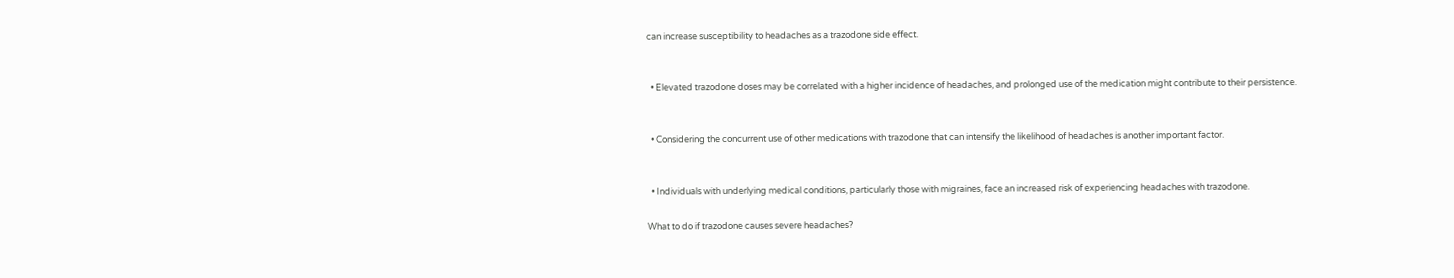can increase susceptibility to headaches as a trazodone side effect.


  • Elevated trazodone doses may be correlated with a higher incidence of headaches, and prolonged use of the medication might contribute to their persistence.


  • Considering the concurrent use of other medications with trazodone that can intensify the likelihood of headaches is another important factor.


  • Individuals with underlying medical conditions, particularly those with migraines, face an increased risk of experiencing headaches with trazodone.

What to do if trazodone causes severe headaches?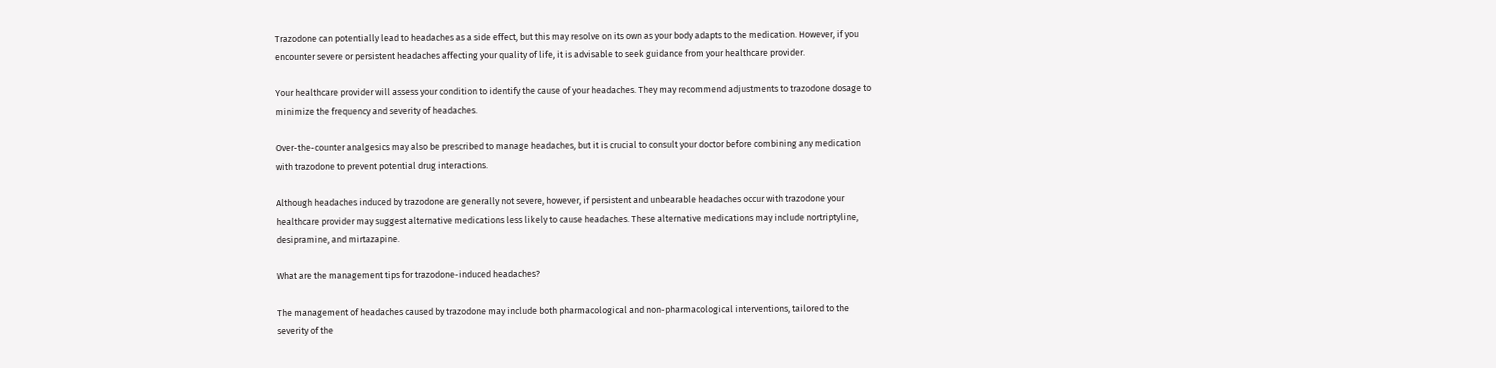Trazodone can potentially lead to headaches as a side effect, but this may resolve on its own as your body adapts to the medication. However, if you encounter severe or persistent headaches affecting your quality of life, it is advisable to seek guidance from your healthcare provider.

Your healthcare provider will assess your condition to identify the cause of your headaches. They may recommend adjustments to trazodone dosage to minimize the frequency and severity of headaches.

Over-the-counter analgesics may also be prescribed to manage headaches, but it is crucial to consult your doctor before combining any medication with trazodone to prevent potential drug interactions.

Although headaches induced by trazodone are generally not severe, however, if persistent and unbearable headaches occur with trazodone your healthcare provider may suggest alternative medications less likely to cause headaches. These alternative medications may include nortriptyline, desipramine, and mirtazapine.

What are the management tips for trazodone-induced headaches?

The management of headaches caused by trazodone may include both pharmacological and non-pharmacological interventions, tailored to the severity of the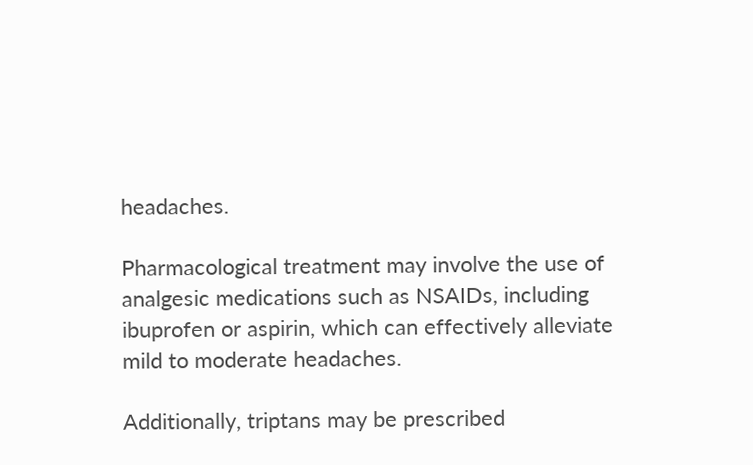headaches.

Pharmacological treatment may involve the use of analgesic medications such as NSAIDs, including ibuprofen or aspirin, which can effectively alleviate mild to moderate headaches.

Additionally, triptans may be prescribed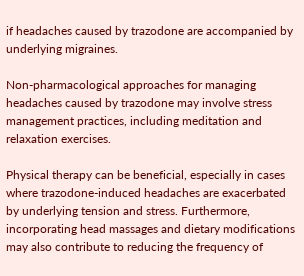if headaches caused by trazodone are accompanied by underlying migraines.

Non-pharmacological approaches for managing headaches caused by trazodone may involve stress management practices, including meditation and relaxation exercises.

Physical therapy can be beneficial, especially in cases where trazodone-induced headaches are exacerbated by underlying tension and stress. Furthermore, incorporating head massages and dietary modifications may also contribute to reducing the frequency of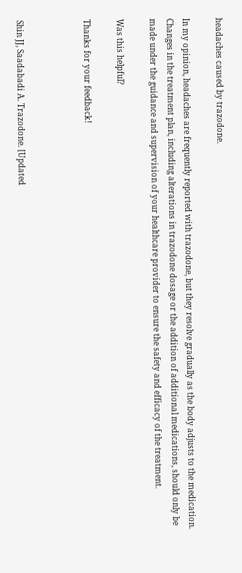headaches caused by trazodone.

In my opinion, headaches are frequently reported with trazodone, but they resolve gradually as the body adjusts to the medication. Changes in the treatment plan, including alterations in trazodone dosage or the addition of additional medications, should only be made under the guidance and supervision of your healthcare provider to ensure the safety and efficacy of the treatment.

Was this helpful?

Thanks for your feedback!



Shin JJ, Saadabadi A. Trazodone. [Updated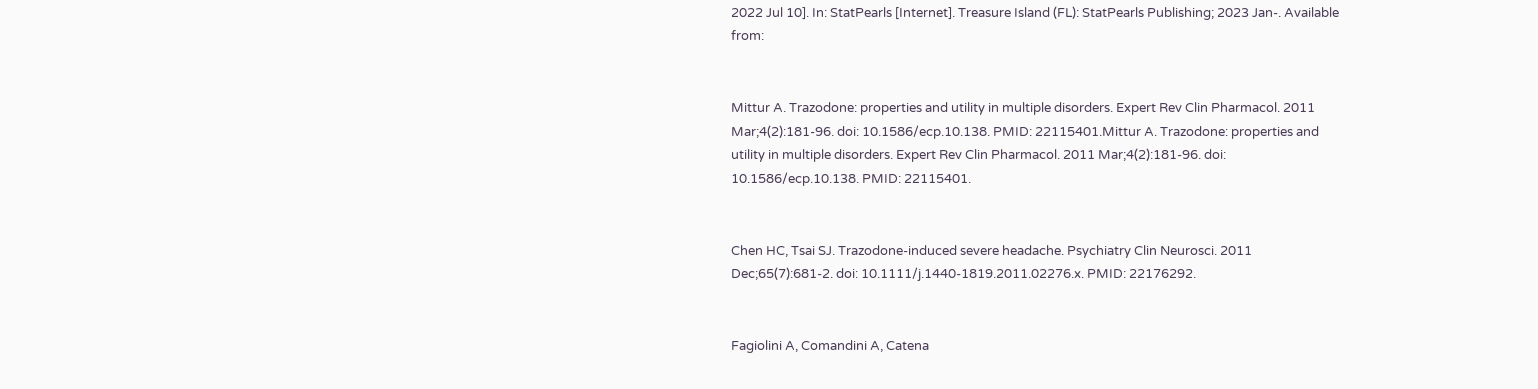2022 Jul 10]. In: StatPearls [Internet]. Treasure Island (FL): StatPearls Publishing; 2023 Jan-. Available from:


Mittur A. Trazodone: properties and utility in multiple disorders. Expert Rev Clin Pharmacol. 2011 Mar;4(2):181-96. doi: 10.1586/ecp.10.138. PMID: 22115401.Mittur A. Trazodone: properties and utility in multiple disorders. Expert Rev Clin Pharmacol. 2011 Mar;4(2):181-96. doi: 10.1586/ecp.10.138. PMID: 22115401.


Chen HC, Tsai SJ. Trazodone-induced severe headache. Psychiatry Clin Neurosci. 2011 Dec;65(7):681-2. doi: 10.1111/j.1440-1819.2011.02276.x. PMID: 22176292.


Fagiolini A, Comandini A, Catena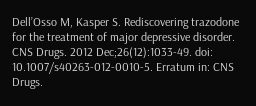Dell’Osso M, Kasper S. Rediscovering trazodone for the treatment of major depressive disorder. CNS Drugs. 2012 Dec;26(12):1033-49. doi: 10.1007/s40263-012-0010-5. Erratum in: CNS Drugs.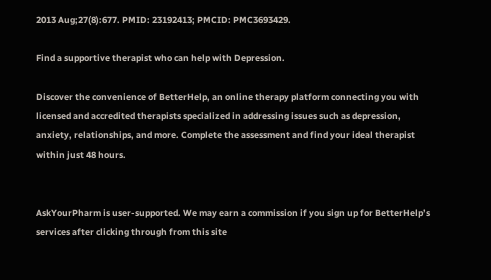2013 Aug;27(8):677. PMID: 23192413; PMCID: PMC3693429.

Find a supportive therapist who can help with Depression.

Discover the convenience of BetterHelp, an online therapy platform connecting you with licensed and accredited therapists specialized in addressing issues such as depression, anxiety, relationships, and more. Complete the assessment and find your ideal therapist within just 48 hours.


AskYourPharm is user-supported. We may earn a commission if you sign up for BetterHelp’s services after clicking through from this site